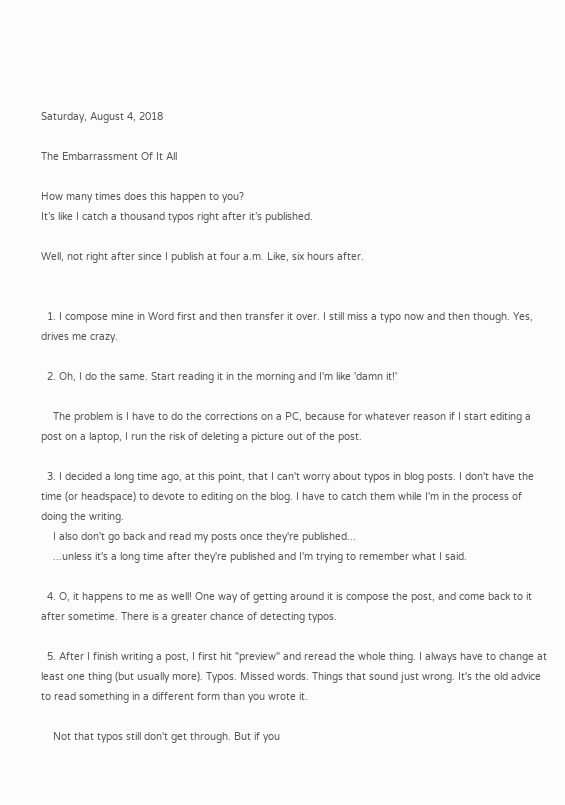Saturday, August 4, 2018

The Embarrassment Of It All

How many times does this happen to you?
It’s like I catch a thousand typos right after it’s published.

Well, not right after since I publish at four a.m. Like, six hours after.


  1. I compose mine in Word first and then transfer it over. I still miss a typo now and then though. Yes, drives me crazy.

  2. Oh, I do the same. Start reading it in the morning and I'm like 'damn it!'

    The problem is I have to do the corrections on a PC, because for whatever reason if I start editing a post on a laptop, I run the risk of deleting a picture out of the post.

  3. I decided a long time ago, at this point, that I can't worry about typos in blog posts. I don't have the time (or headspace) to devote to editing on the blog. I have to catch them while I'm in the process of doing the writing.
    I also don't go back and read my posts once they're published...
    ...unless it's a long time after they're published and I'm trying to remember what I said.

  4. O, it happens to me as well! One way of getting around it is compose the post, and come back to it after sometime. There is a greater chance of detecting typos.

  5. After I finish writing a post, I first hit "preview" and reread the whole thing. I always have to change at least one thing (but usually more). Typos. Missed words. Things that sound just wrong. It's the old advice to read something in a different form than you wrote it.

    Not that typos still don't get through. But if you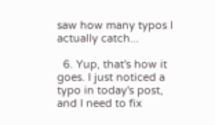saw how many typos I actually catch...

  6. Yup, that's how it goes. I just noticed a typo in today's post, and I need to fix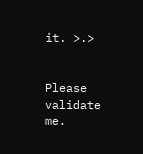it. >.>


Please validate me.